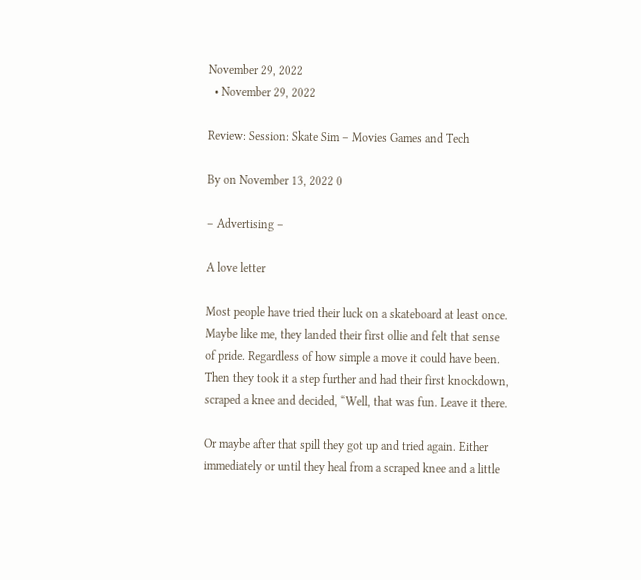November 29, 2022
  • November 29, 2022

Review: Session: Skate Sim – Movies Games and Tech

By on November 13, 2022 0

– Advertising –

A love letter

Most people have tried their luck on a skateboard at least once. Maybe like me, they landed their first ollie and felt that sense of pride. Regardless of how simple a move it could have been. Then they took it a step further and had their first knockdown, scraped a knee and decided, “Well, that was fun. Leave it there.

Or maybe after that spill they got up and tried again. Either immediately or until they heal from a scraped knee and a little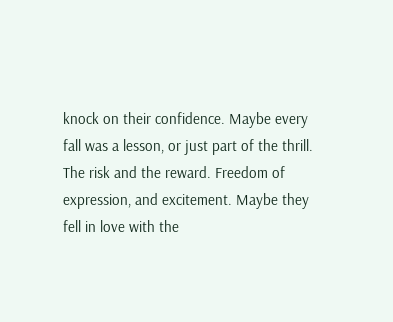knock on their confidence. Maybe every fall was a lesson, or just part of the thrill. The risk and the reward. Freedom of expression, and excitement. Maybe they fell in love with the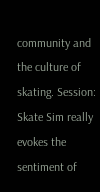community and the culture of skating. Session: Skate Sim really evokes the sentiment of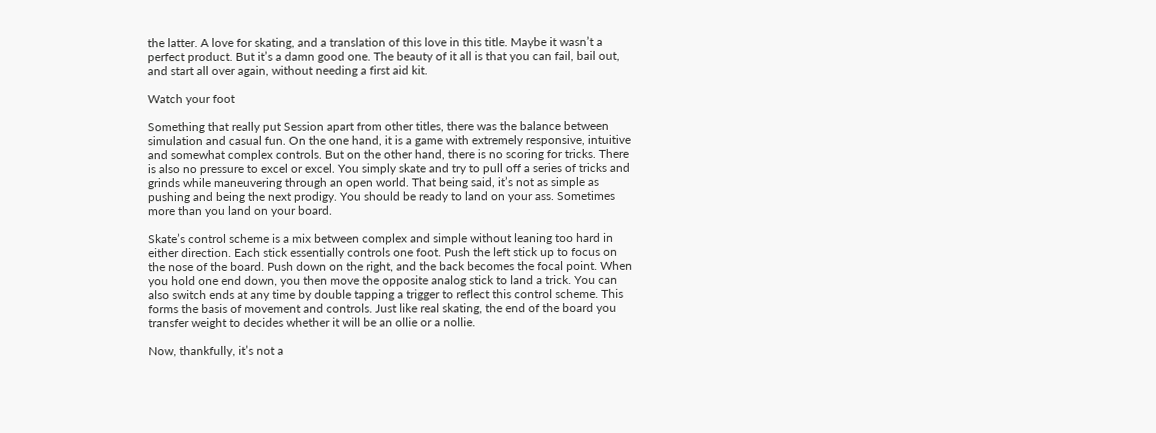the latter. A love for skating, and a translation of this love in this title. Maybe it wasn’t a perfect product. But it’s a damn good one. The beauty of it all is that you can fail, bail out, and start all over again, without needing a first aid kit.

Watch your foot

Something that really put Session apart from other titles, there was the balance between simulation and casual fun. On the one hand, it is a game with extremely responsive, intuitive and somewhat complex controls. But on the other hand, there is no scoring for tricks. There is also no pressure to excel or excel. You simply skate and try to pull off a series of tricks and grinds while maneuvering through an open world. That being said, it’s not as simple as pushing and being the next prodigy. You should be ready to land on your ass. Sometimes more than you land on your board.

Skate’s control scheme is a mix between complex and simple without leaning too hard in either direction. Each stick essentially controls one foot. Push the left stick up to focus on the nose of the board. Push down on the right, and the back becomes the focal point. When you hold one end down, you then move the opposite analog stick to land a trick. You can also switch ends at any time by double tapping a trigger to reflect this control scheme. This forms the basis of movement and controls. Just like real skating, the end of the board you transfer weight to decides whether it will be an ollie or a nollie.

Now, thankfully, it’s not a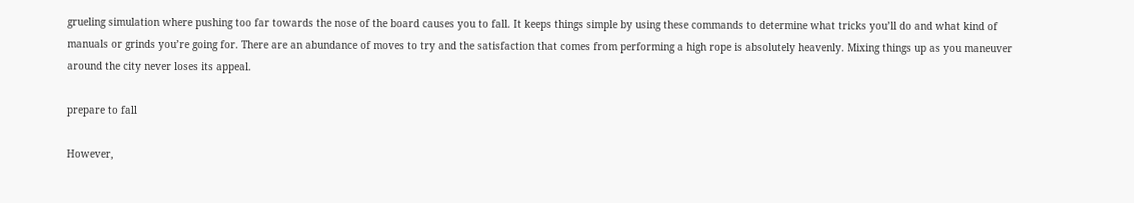grueling simulation where pushing too far towards the nose of the board causes you to fall. It keeps things simple by using these commands to determine what tricks you’ll do and what kind of manuals or grinds you’re going for. There are an abundance of moves to try and the satisfaction that comes from performing a high rope is absolutely heavenly. Mixing things up as you maneuver around the city never loses its appeal.

prepare to fall

However,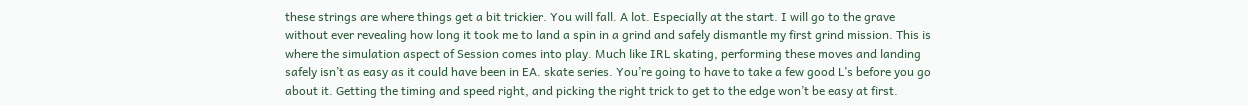these strings are where things get a bit trickier. You will fall. A lot. Especially at the start. I will go to the grave without ever revealing how long it took me to land a spin in a grind and safely dismantle my first grind mission. This is where the simulation aspect of Session comes into play. Much like IRL skating, performing these moves and landing safely isn’t as easy as it could have been in EA. skate series. You’re going to have to take a few good L’s before you go about it. Getting the timing and speed right, and picking the right trick to get to the edge won’t be easy at first.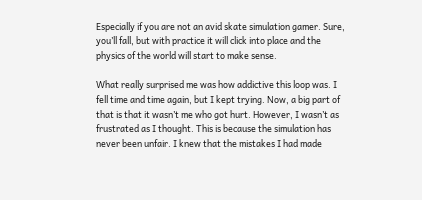Especially if you are not an avid skate simulation gamer. Sure, you’ll fall, but with practice it will click into place and the physics of the world will start to make sense.

What really surprised me was how addictive this loop was. I fell time and time again, but I kept trying. Now, a big part of that is that it wasn’t me who got hurt. However, I wasn’t as frustrated as I thought. This is because the simulation has never been unfair. I knew that the mistakes I had made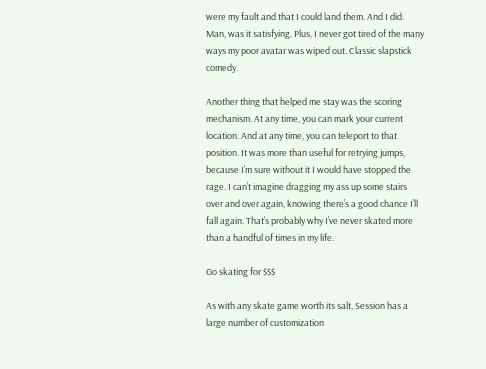were my fault and that I could land them. And I did. Man, was it satisfying. Plus, I never got tired of the many ways my poor avatar was wiped out. Classic slapstick comedy.

Another thing that helped me stay was the scoring mechanism. At any time, you can mark your current location. And at any time, you can teleport to that position. It was more than useful for retrying jumps, because I’m sure without it I would have stopped the rage. I can’t imagine dragging my ass up some stairs over and over again, knowing there’s a good chance I’ll fall again. That’s probably why I’ve never skated more than a handful of times in my life.

Go skating for $$$

As with any skate game worth its salt, Session has a large number of customization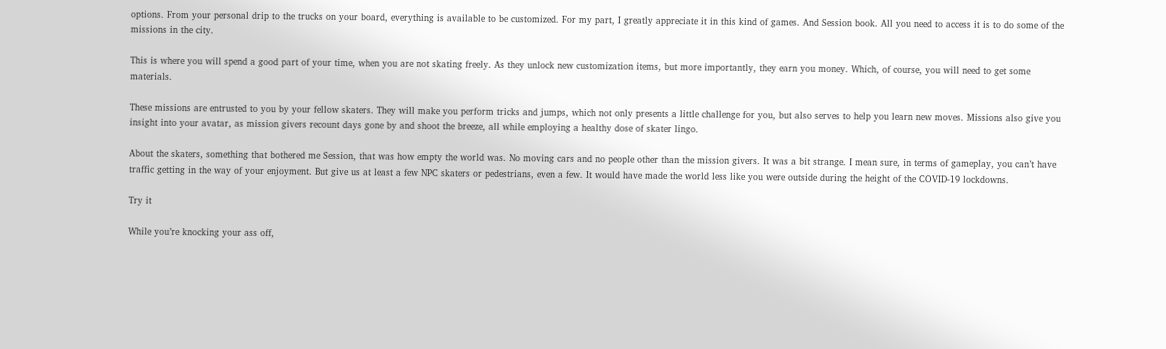options. From your personal drip to the trucks on your board, everything is available to be customized. For my part, I greatly appreciate it in this kind of games. And Session book. All you need to access it is to do some of the missions in the city.

This is where you will spend a good part of your time, when you are not skating freely. As they unlock new customization items, but more importantly, they earn you money. Which, of course, you will need to get some materials.

These missions are entrusted to you by your fellow skaters. They will make you perform tricks and jumps, which not only presents a little challenge for you, but also serves to help you learn new moves. Missions also give you insight into your avatar, as mission givers recount days gone by and shoot the breeze, all while employing a healthy dose of skater lingo.

About the skaters, something that bothered me Session, that was how empty the world was. No moving cars and no people other than the mission givers. It was a bit strange. I mean sure, in terms of gameplay, you can’t have traffic getting in the way of your enjoyment. But give us at least a few NPC skaters or pedestrians, even a few. It would have made the world less like you were outside during the height of the COVID-19 lockdowns.

Try it

While you’re knocking your ass off,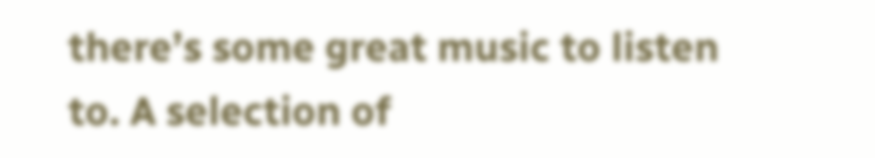there’s some great music to listen to. A selection of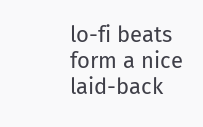lo-fi beats form a nice laid-back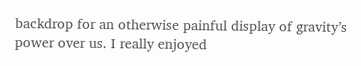backdrop for an otherwise painful display of gravity’s power over us. I really enjoyed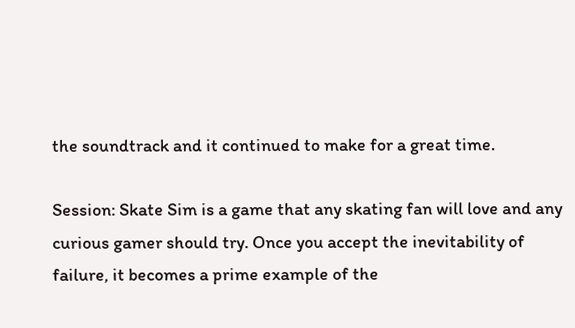the soundtrack and it continued to make for a great time.

Session: Skate Sim is a game that any skating fan will love and any curious gamer should try. Once you accept the inevitability of failure, it becomes a prime example of the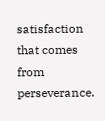satisfaction that comes from perseverance.